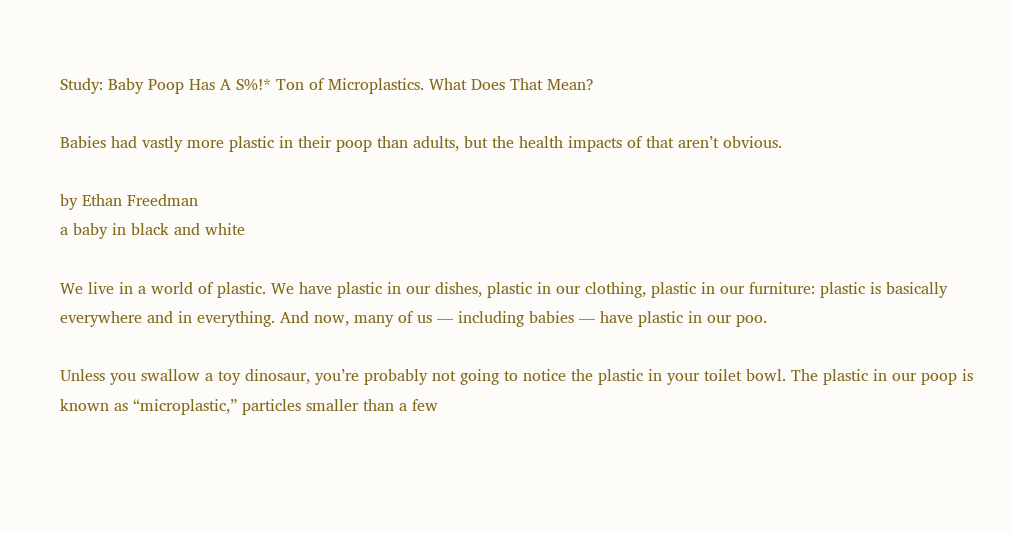Study: Baby Poop Has A S%!* Ton of Microplastics. What Does That Mean?

Babies had vastly more plastic in their poop than adults, but the health impacts of that aren’t obvious.

by Ethan Freedman
a baby in black and white

We live in a world of plastic. We have plastic in our dishes, plastic in our clothing, plastic in our furniture: plastic is basically everywhere and in everything. And now, many of us — including babies — have plastic in our poo.

Unless you swallow a toy dinosaur, you’re probably not going to notice the plastic in your toilet bowl. The plastic in our poop is known as “microplastic,” particles smaller than a few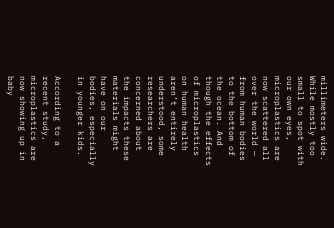millimeters wide. While mostly too small to spot with our own eyes, microplastics are now scattered all over the world — from human bodies to the bottom of the ocean. And though the effects of microplastics on human health aren’t entirely understood, some researchers are concerned about the impacts these materials might have on our bodies, especially in younger kids.

According to a recent study, microplastics are now showing up in baby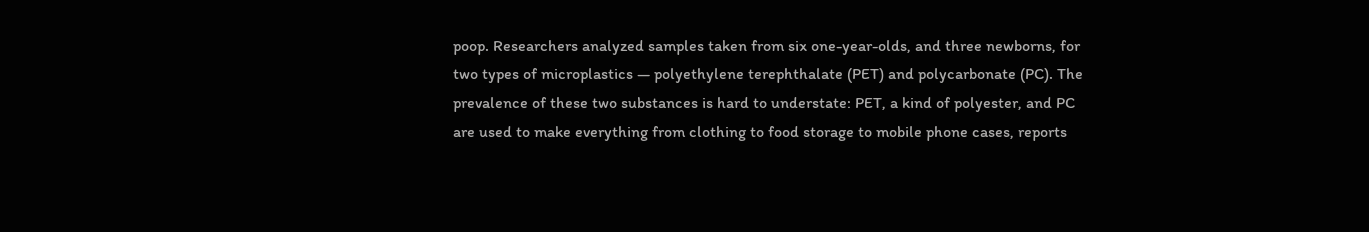poop. Researchers analyzed samples taken from six one-year-olds, and three newborns, for two types of microplastics — polyethylene terephthalate (PET) and polycarbonate (PC). The prevalence of these two substances is hard to understate: PET, a kind of polyester, and PC are used to make everything from clothing to food storage to mobile phone cases, reports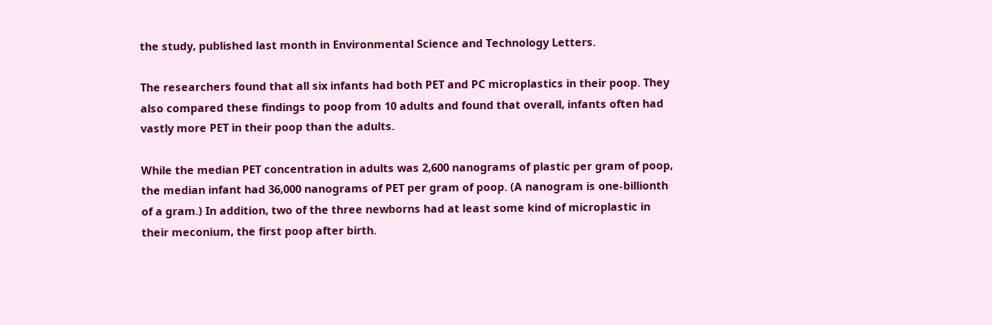the study, published last month in Environmental Science and Technology Letters.

The researchers found that all six infants had both PET and PC microplastics in their poop. They also compared these findings to poop from 10 adults and found that overall, infants often had vastly more PET in their poop than the adults.

While the median PET concentration in adults was 2,600 nanograms of plastic per gram of poop, the median infant had 36,000 nanograms of PET per gram of poop. (A nanogram is one-billionth of a gram.) In addition, two of the three newborns had at least some kind of microplastic in their meconium, the first poop after birth.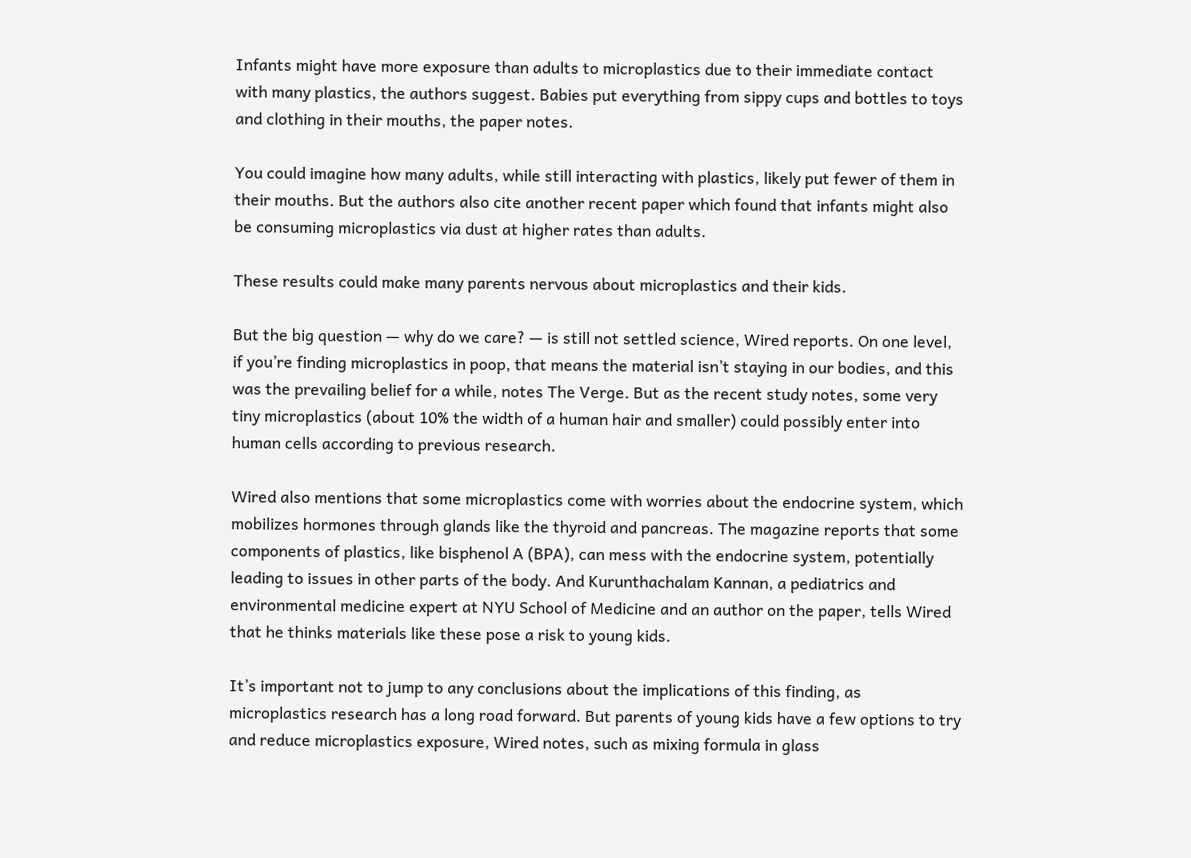Infants might have more exposure than adults to microplastics due to their immediate contact with many plastics, the authors suggest. Babies put everything from sippy cups and bottles to toys and clothing in their mouths, the paper notes.

You could imagine how many adults, while still interacting with plastics, likely put fewer of them in their mouths. But the authors also cite another recent paper which found that infants might also be consuming microplastics via dust at higher rates than adults.

These results could make many parents nervous about microplastics and their kids.

But the big question — why do we care? — is still not settled science, Wired reports. On one level, if you’re finding microplastics in poop, that means the material isn’t staying in our bodies, and this was the prevailing belief for a while, notes The Verge. But as the recent study notes, some very tiny microplastics (about 10% the width of a human hair and smaller) could possibly enter into human cells according to previous research.

Wired also mentions that some microplastics come with worries about the endocrine system, which mobilizes hormones through glands like the thyroid and pancreas. The magazine reports that some components of plastics, like bisphenol A (BPA), can mess with the endocrine system, potentially leading to issues in other parts of the body. And Kurunthachalam Kannan, a pediatrics and environmental medicine expert at NYU School of Medicine and an author on the paper, tells Wired that he thinks materials like these pose a risk to young kids.

It’s important not to jump to any conclusions about the implications of this finding, as microplastics research has a long road forward. But parents of young kids have a few options to try and reduce microplastics exposure, Wired notes, such as mixing formula in glass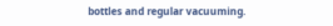bottles and regular vacuuming.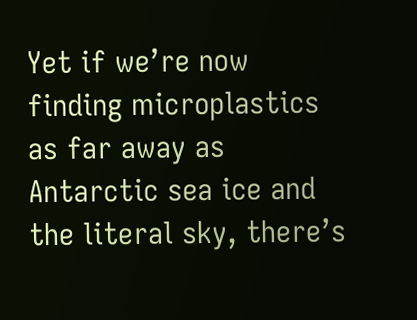Yet if we’re now finding microplastics as far away as Antarctic sea ice and the literal sky, there’s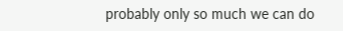probably only so much we can do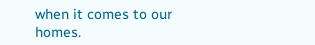when it comes to our homes.